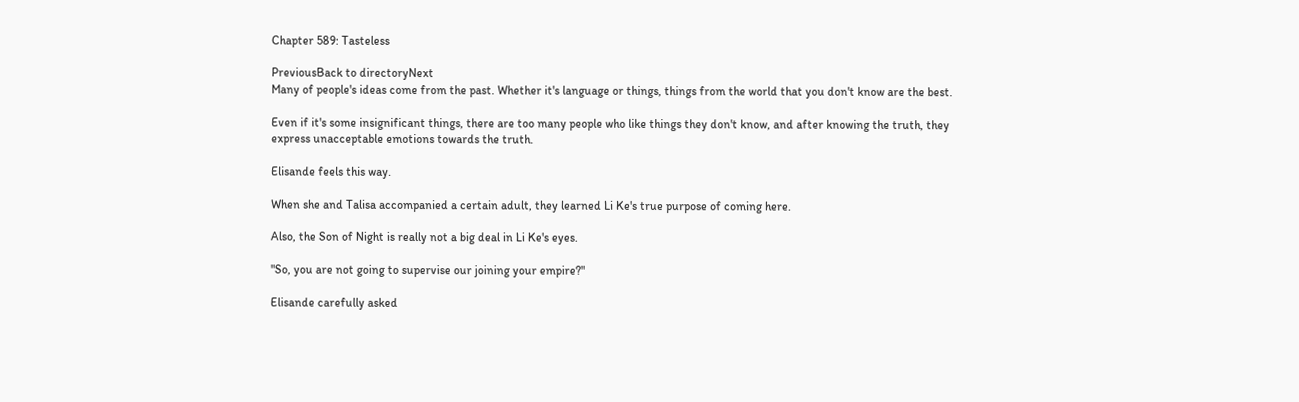Chapter 589: Tasteless

PreviousBack to directoryNext
Many of people's ideas come from the past. Whether it's language or things, things from the world that you don't know are the best.

Even if it's some insignificant things, there are too many people who like things they don't know, and after knowing the truth, they express unacceptable emotions towards the truth.

Elisande feels this way.

When she and Talisa accompanied a certain adult, they learned Li Ke's true purpose of coming here.

Also, the Son of Night is really not a big deal in Li Ke's eyes.

"So, you are not going to supervise our joining your empire?"

Elisande carefully asked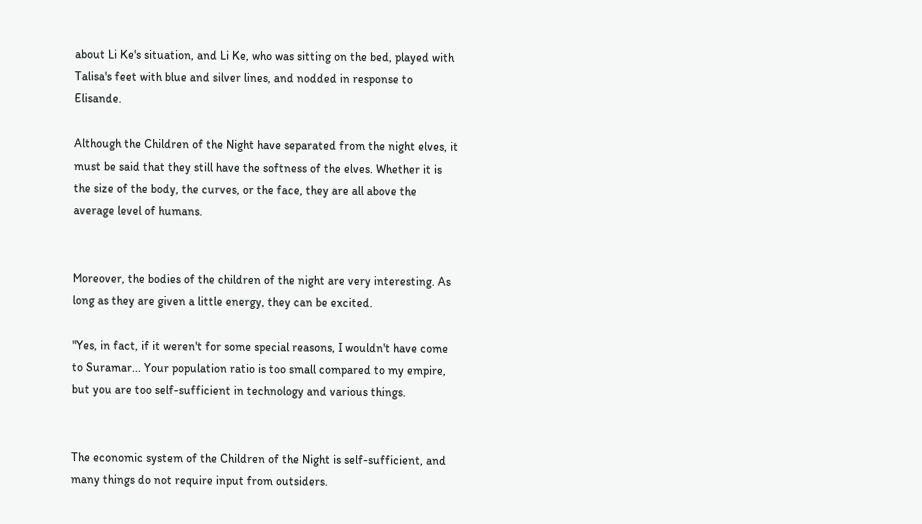about Li Ke's situation, and Li Ke, who was sitting on the bed, played with Talisa's feet with blue and silver lines, and nodded in response to Elisande.

Although the Children of the Night have separated from the night elves, it must be said that they still have the softness of the elves. Whether it is the size of the body, the curves, or the face, they are all above the average level of humans.


Moreover, the bodies of the children of the night are very interesting. As long as they are given a little energy, they can be excited.

"Yes, in fact, if it weren't for some special reasons, I wouldn't have come to Suramar... Your population ratio is too small compared to my empire, but you are too self-sufficient in technology and various things.


The economic system of the Children of the Night is self-sufficient, and many things do not require input from outsiders.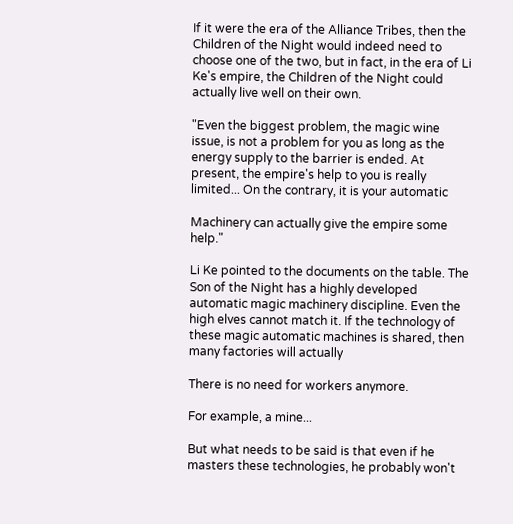If it were the era of the Alliance Tribes, then the Children of the Night would indeed need to choose one of the two, but in fact, in the era of Li Ke's empire, the Children of the Night could actually live well on their own.

"Even the biggest problem, the magic wine issue, is not a problem for you as long as the energy supply to the barrier is ended. At present, the empire's help to you is really limited... On the contrary, it is your automatic

Machinery can actually give the empire some help."

Li Ke pointed to the documents on the table. The Son of the Night has a highly developed automatic magic machinery discipline. Even the high elves cannot match it. If the technology of these magic automatic machines is shared, then many factories will actually

There is no need for workers anymore.

For example, a mine...

But what needs to be said is that even if he masters these technologies, he probably won't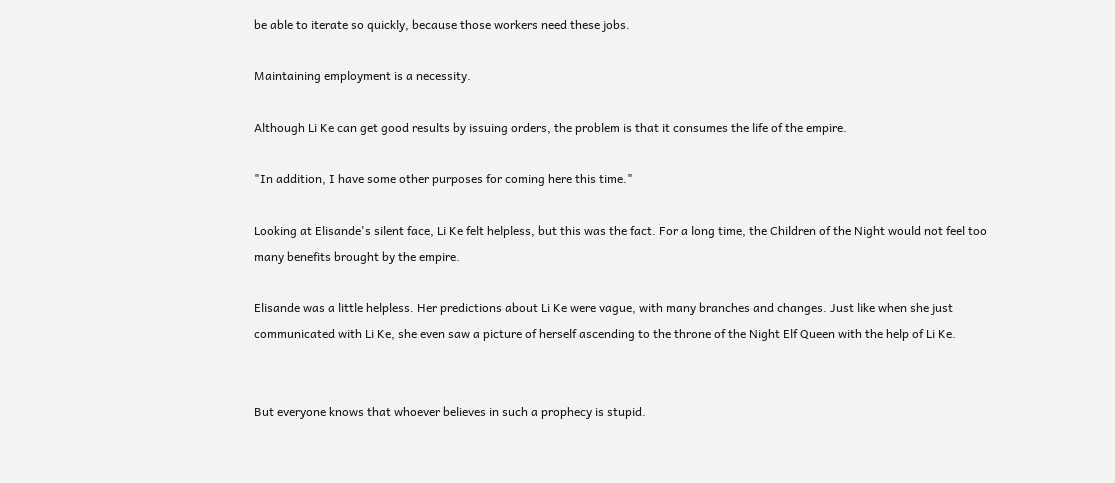be able to iterate so quickly, because those workers need these jobs.

Maintaining employment is a necessity.

Although Li Ke can get good results by issuing orders, the problem is that it consumes the life of the empire.

"In addition, I have some other purposes for coming here this time."

Looking at Elisande's silent face, Li Ke felt helpless, but this was the fact. For a long time, the Children of the Night would not feel too many benefits brought by the empire.

Elisande was a little helpless. Her predictions about Li Ke were vague, with many branches and changes. Just like when she just communicated with Li Ke, she even saw a picture of herself ascending to the throne of the Night Elf Queen with the help of Li Ke.


But everyone knows that whoever believes in such a prophecy is stupid.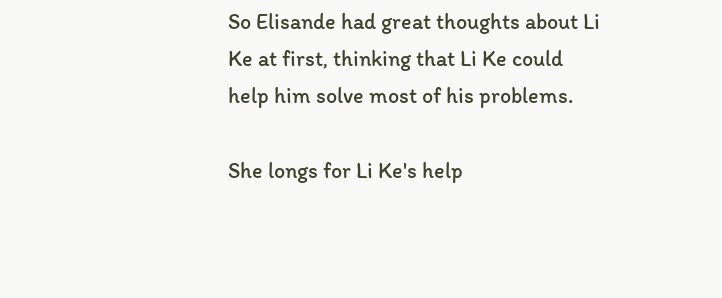So Elisande had great thoughts about Li Ke at first, thinking that Li Ke could help him solve most of his problems.

She longs for Li Ke's help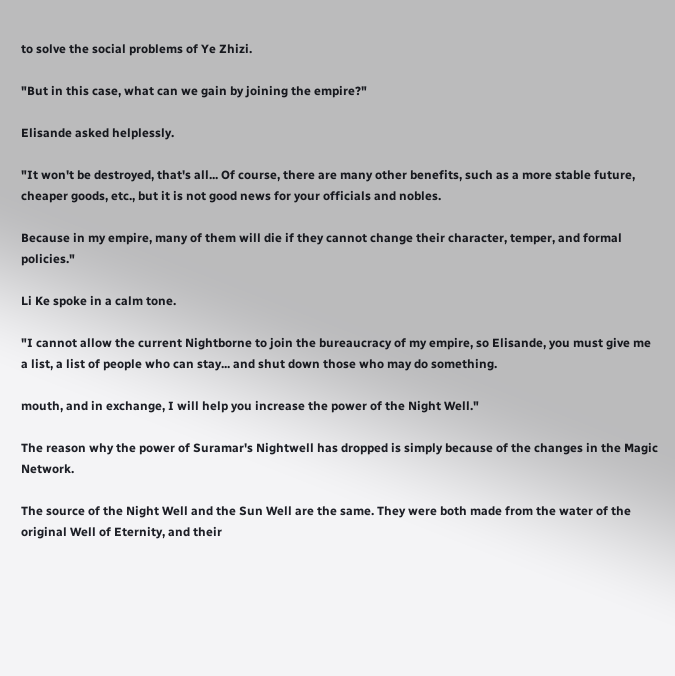to solve the social problems of Ye Zhizi.

"But in this case, what can we gain by joining the empire?"

Elisande asked helplessly.

"It won't be destroyed, that's all... Of course, there are many other benefits, such as a more stable future, cheaper goods, etc., but it is not good news for your officials and nobles.

Because in my empire, many of them will die if they cannot change their character, temper, and formal policies."

Li Ke spoke in a calm tone.

"I cannot allow the current Nightborne to join the bureaucracy of my empire, so Elisande, you must give me a list, a list of people who can stay... and shut down those who may do something.

mouth, and in exchange, I will help you increase the power of the Night Well."

The reason why the power of Suramar's Nightwell has dropped is simply because of the changes in the Magic Network.

The source of the Night Well and the Sun Well are the same. They were both made from the water of the original Well of Eternity, and their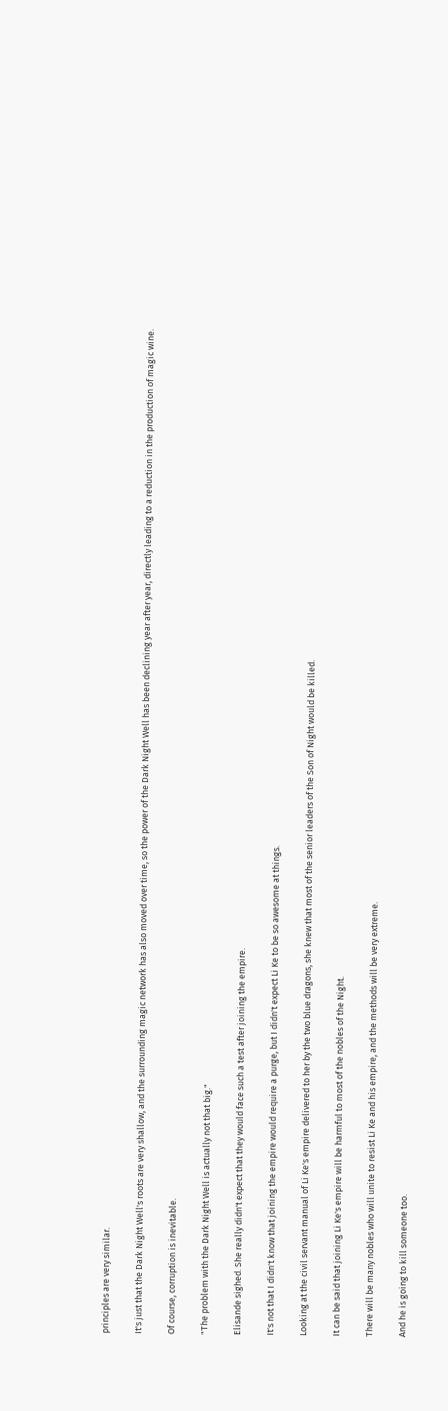principles are very similar.

It's just that the Dark Night Well's roots are very shallow, and the surrounding magic network has also moved over time, so the power of the Dark Night Well has been declining year after year, directly leading to a reduction in the production of magic wine.

Of course, corruption is inevitable.

"The problem with the Dark Night Well is actually not that big."

Elisande sighed. She really didn't expect that they would face such a test after joining the empire.

It's not that I didn't know that joining the empire would require a purge, but I didn't expect Li Ke to be so awesome at things.

Looking at the civil servant manual of Li Ke's empire delivered to her by the two blue dragons, she knew that most of the senior leaders of the Son of Night would be killed.

It can be said that joining Li Ke's empire will be harmful to most of the nobles of the Night.

There will be many nobles who will unite to resist Li Ke and his empire, and the methods will be very extreme.

And he is going to kill someone too.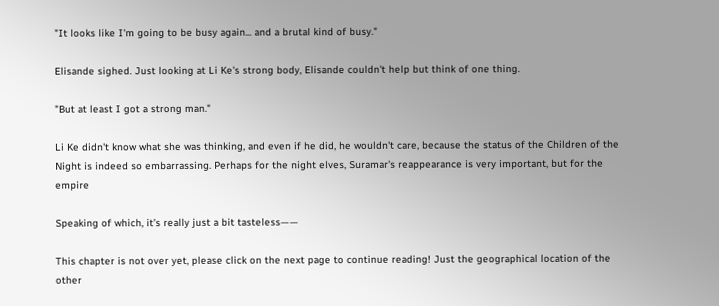"It looks like I'm going to be busy again... and a brutal kind of busy."

Elisande sighed. Just looking at Li Ke's strong body, Elisande couldn't help but think of one thing.

"But at least I got a strong man."

Li Ke didn't know what she was thinking, and even if he did, he wouldn't care, because the status of the Children of the Night is indeed so embarrassing. Perhaps for the night elves, Suramar's reappearance is very important, but for the empire

Speaking of which, it’s really just a bit tasteless——

This chapter is not over yet, please click on the next page to continue reading! Just the geographical location of the other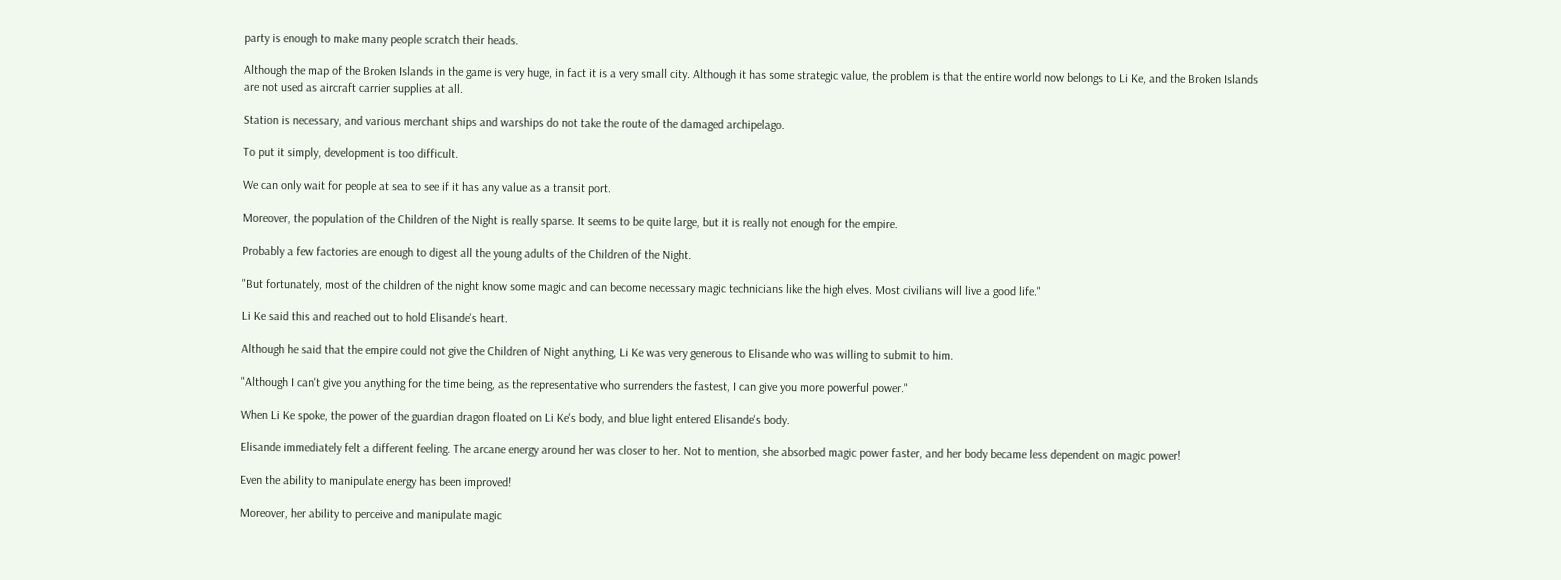party is enough to make many people scratch their heads.

Although the map of the Broken Islands in the game is very huge, in fact it is a very small city. Although it has some strategic value, the problem is that the entire world now belongs to Li Ke, and the Broken Islands are not used as aircraft carrier supplies at all.

Station is necessary, and various merchant ships and warships do not take the route of the damaged archipelago.

To put it simply, development is too difficult.

We can only wait for people at sea to see if it has any value as a transit port.

Moreover, the population of the Children of the Night is really sparse. It seems to be quite large, but it is really not enough for the empire.

Probably a few factories are enough to digest all the young adults of the Children of the Night.

"But fortunately, most of the children of the night know some magic and can become necessary magic technicians like the high elves. Most civilians will live a good life."

Li Ke said this and reached out to hold Elisande's heart.

Although he said that the empire could not give the Children of Night anything, Li Ke was very generous to Elisande who was willing to submit to him.

"Although I can't give you anything for the time being, as the representative who surrenders the fastest, I can give you more powerful power."

When Li Ke spoke, the power of the guardian dragon floated on Li Ke's body, and blue light entered Elisande's body.

Elisande immediately felt a different feeling. The arcane energy around her was closer to her. Not to mention, she absorbed magic power faster, and her body became less dependent on magic power!

Even the ability to manipulate energy has been improved!

Moreover, her ability to perceive and manipulate magic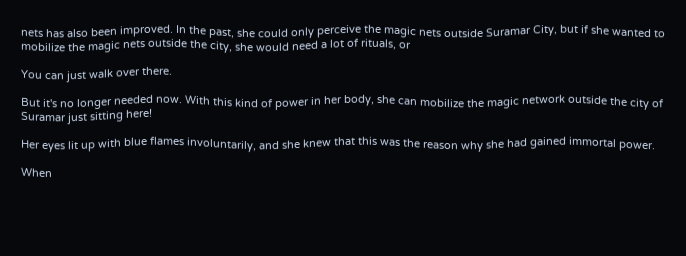nets has also been improved. In the past, she could only perceive the magic nets outside Suramar City, but if she wanted to mobilize the magic nets outside the city, she would need a lot of rituals, or

You can just walk over there.

But it's no longer needed now. With this kind of power in her body, she can mobilize the magic network outside the city of Suramar just sitting here!

Her eyes lit up with blue flames involuntarily, and she knew that this was the reason why she had gained immortal power.

When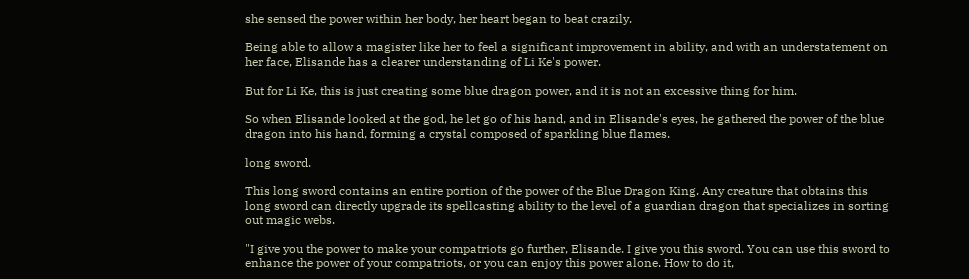she sensed the power within her body, her heart began to beat crazily.

Being able to allow a magister like her to feel a significant improvement in ability, and with an understatement on her face, Elisande has a clearer understanding of Li Ke's power.

But for Li Ke, this is just creating some blue dragon power, and it is not an excessive thing for him.

So when Elisande looked at the god, he let go of his hand, and in Elisande's eyes, he gathered the power of the blue dragon into his hand, forming a crystal composed of sparkling blue flames.

long sword.

This long sword contains an entire portion of the power of the Blue Dragon King. Any creature that obtains this long sword can directly upgrade its spellcasting ability to the level of a guardian dragon that specializes in sorting out magic webs.

"I give you the power to make your compatriots go further, Elisande. I give you this sword. You can use this sword to enhance the power of your compatriots, or you can enjoy this power alone. How to do it,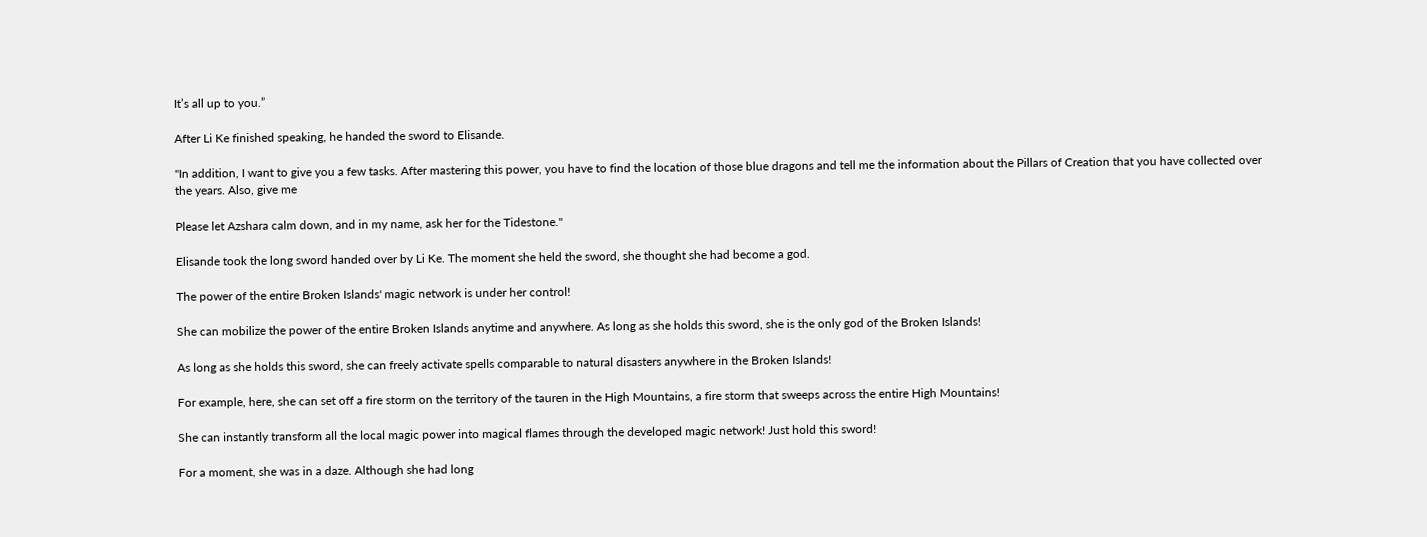It’s all up to you.”

After Li Ke finished speaking, he handed the sword to Elisande.

"In addition, I want to give you a few tasks. After mastering this power, you have to find the location of those blue dragons and tell me the information about the Pillars of Creation that you have collected over the years. Also, give me

Please let Azshara calm down, and in my name, ask her for the Tidestone."

Elisande took the long sword handed over by Li Ke. The moment she held the sword, she thought she had become a god.

The power of the entire Broken Islands' magic network is under her control!

She can mobilize the power of the entire Broken Islands anytime and anywhere. As long as she holds this sword, she is the only god of the Broken Islands!

As long as she holds this sword, she can freely activate spells comparable to natural disasters anywhere in the Broken Islands!

For example, here, she can set off a fire storm on the territory of the tauren in the High Mountains, a fire storm that sweeps across the entire High Mountains!

She can instantly transform all the local magic power into magical flames through the developed magic network! Just hold this sword!

For a moment, she was in a daze. Although she had long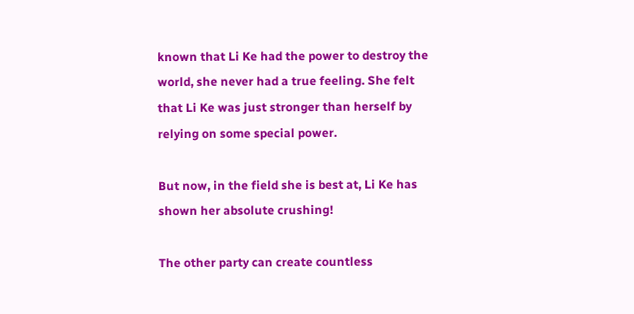known that Li Ke had the power to destroy the world, she never had a true feeling. She felt that Li Ke was just stronger than herself by relying on some special power.

But now, in the field she is best at, Li Ke has shown her absolute crushing!

The other party can create countless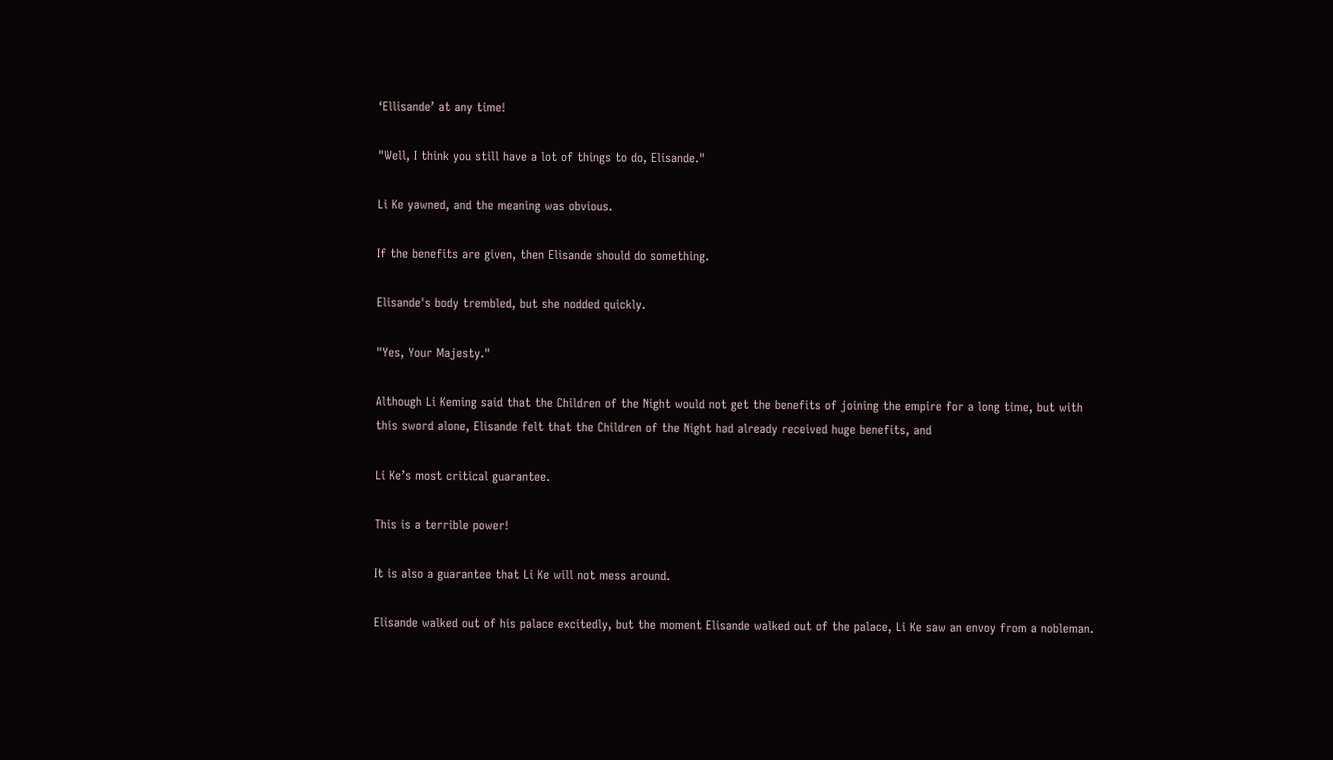‘Ellisande’ at any time!

"Well, I think you still have a lot of things to do, Elisande."

Li Ke yawned, and the meaning was obvious.

If the benefits are given, then Elisande should do something.

Elisande's body trembled, but she nodded quickly.

"Yes, Your Majesty."

Although Li Keming said that the Children of the Night would not get the benefits of joining the empire for a long time, but with this sword alone, Elisande felt that the Children of the Night had already received huge benefits, and

Li Ke’s most critical guarantee.

This is a terrible power!

It is also a guarantee that Li Ke will not mess around.

Elisande walked out of his palace excitedly, but the moment Elisande walked out of the palace, Li Ke saw an envoy from a nobleman.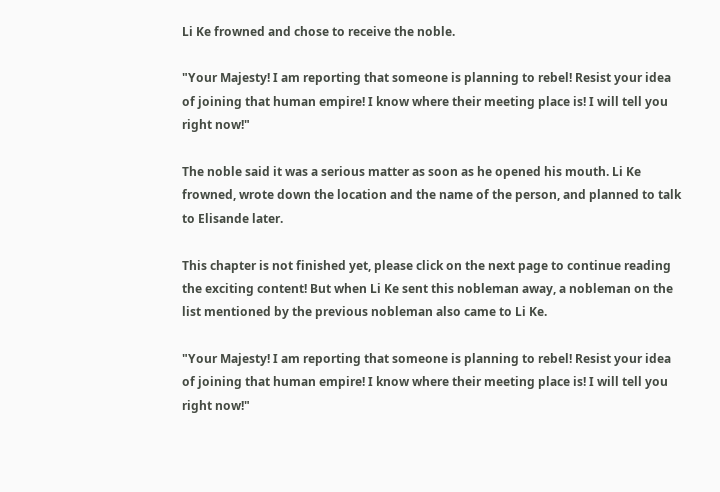Li Ke frowned and chose to receive the noble.

"Your Majesty! I am reporting that someone is planning to rebel! Resist your idea of joining that human empire! I know where their meeting place is! I will tell you right now!"

The noble said it was a serious matter as soon as he opened his mouth. Li Ke frowned, wrote down the location and the name of the person, and planned to talk to Elisande later.

This chapter is not finished yet, please click on the next page to continue reading the exciting content! But when Li Ke sent this nobleman away, a nobleman on the list mentioned by the previous nobleman also came to Li Ke.

"Your Majesty! I am reporting that someone is planning to rebel! Resist your idea of joining that human empire! I know where their meeting place is! I will tell you right now!"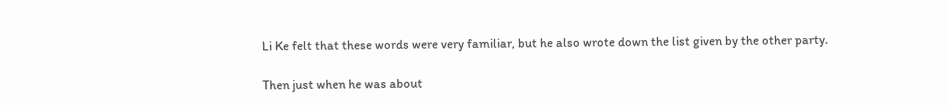Li Ke felt that these words were very familiar, but he also wrote down the list given by the other party.

Then just when he was about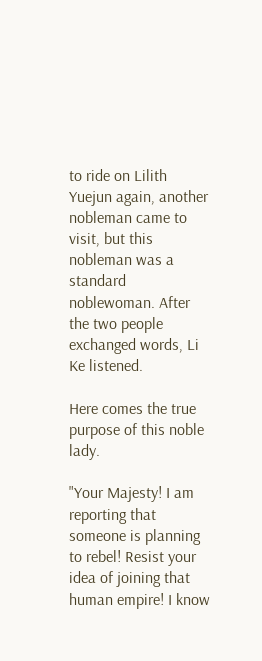to ride on Lilith Yuejun again, another nobleman came to visit, but this nobleman was a standard noblewoman. After the two people exchanged words, Li Ke listened.

Here comes the true purpose of this noble lady.

"Your Majesty! I am reporting that someone is planning to rebel! Resist your idea of joining that human empire! I know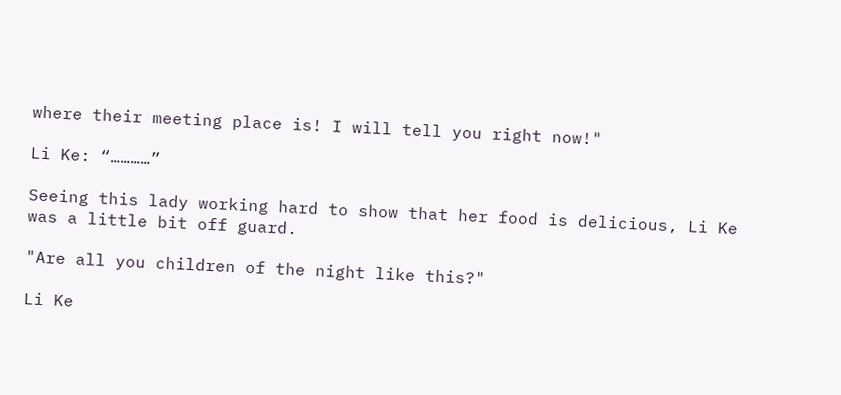where their meeting place is! I will tell you right now!"

Li Ke: “…………”

Seeing this lady working hard to show that her food is delicious, Li Ke was a little bit off guard.

"Are all you children of the night like this?"

Li Ke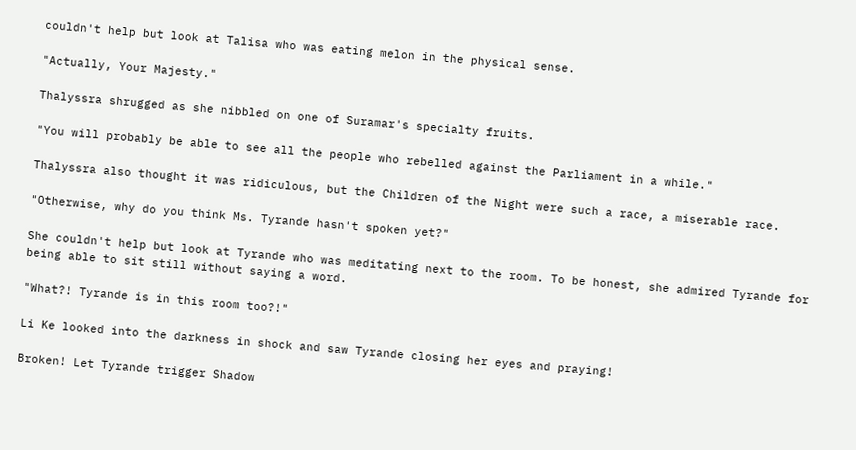couldn't help but look at Talisa who was eating melon in the physical sense.

"Actually, Your Majesty."

Thalyssra shrugged as she nibbled on one of Suramar's specialty fruits.

"You will probably be able to see all the people who rebelled against the Parliament in a while."

Thalyssra also thought it was ridiculous, but the Children of the Night were such a race, a miserable race.

"Otherwise, why do you think Ms. Tyrande hasn't spoken yet?"

She couldn't help but look at Tyrande who was meditating next to the room. To be honest, she admired Tyrande for being able to sit still without saying a word.

"What?! Tyrande is in this room too?!"

Li Ke looked into the darkness in shock and saw Tyrande closing her eyes and praying!

Broken! Let Tyrande trigger Shadow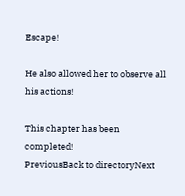Escape!

He also allowed her to observe all his actions!

This chapter has been completed!
PreviousBack to directoryNext